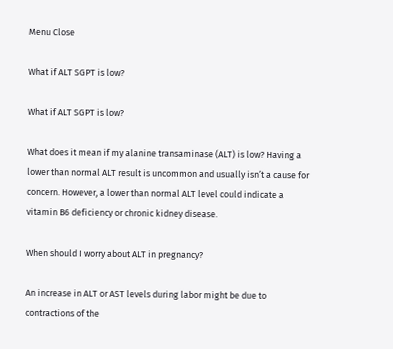Menu Close

What if ALT SGPT is low?

What if ALT SGPT is low?

What does it mean if my alanine transaminase (ALT) is low? Having a lower than normal ALT result is uncommon and usually isn’t a cause for concern. However, a lower than normal ALT level could indicate a vitamin B6 deficiency or chronic kidney disease.

When should I worry about ALT in pregnancy?

An increase in ALT or AST levels during labor might be due to contractions of the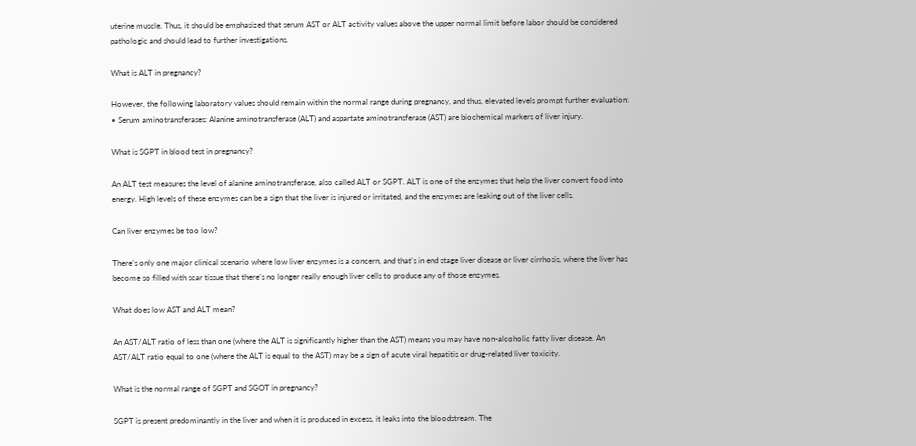uterine muscle. Thus, it should be emphasized that serum AST or ALT activity values above the upper normal limit before labor should be considered pathologic and should lead to further investigations.

What is ALT in pregnancy?

However, the following laboratory values should remain within the normal range during pregnancy, and thus, elevated levels prompt further evaluation: • Serum aminotransferases: Alanine aminotransferase (ALT) and aspartate aminotransferase (AST) are biochemical markers of liver injury.

What is SGPT in blood test in pregnancy?

An ALT test measures the level of alanine aminotransferase, also called ALT or SGPT. ALT is one of the enzymes that help the liver convert food into energy. High levels of these enzymes can be a sign that the liver is injured or irritated, and the enzymes are leaking out of the liver cells.

Can liver enzymes be too low?

There’s only one major clinical scenario where low liver enzymes is a concern, and that’s in end stage liver disease or liver cirrhosis, where the liver has become so filled with scar tissue that there’s no longer really enough liver cells to produce any of those enzymes.

What does low AST and ALT mean?

An AST/ALT ratio of less than one (where the ALT is significantly higher than the AST) means you may have non-alcoholic fatty liver disease. An AST/ALT ratio equal to one (where the ALT is equal to the AST) may be a sign of acute viral hepatitis or drug-related liver toxicity.

What is the normal range of SGPT and SGOT in pregnancy?

SGPT is present predominantly in the liver and when it is produced in excess, it leaks into the bloodstream. The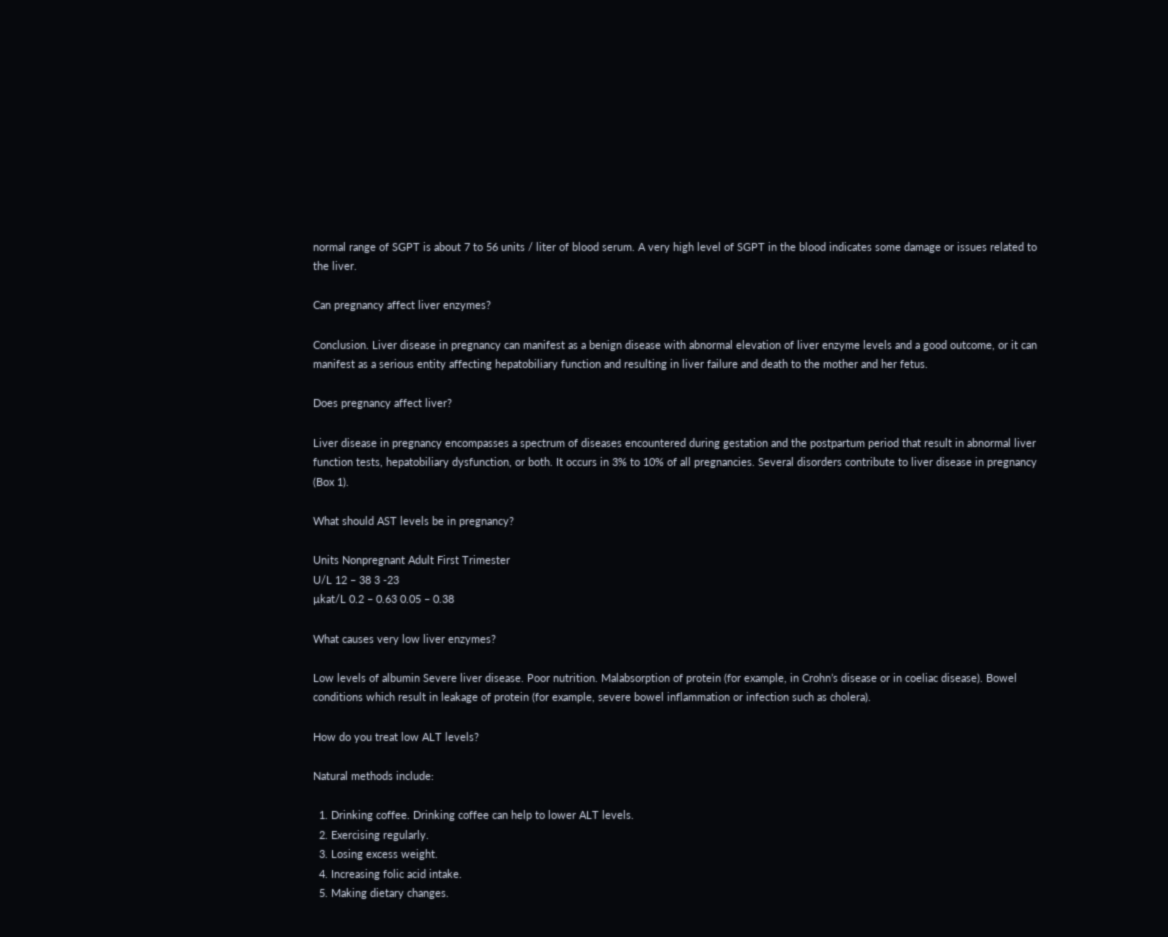normal range of SGPT is about 7 to 56 units / liter of blood serum. A very high level of SGPT in the blood indicates some damage or issues related to the liver.

Can pregnancy affect liver enzymes?

Conclusion. Liver disease in pregnancy can manifest as a benign disease with abnormal elevation of liver enzyme levels and a good outcome, or it can manifest as a serious entity affecting hepatobiliary function and resulting in liver failure and death to the mother and her fetus.

Does pregnancy affect liver?

Liver disease in pregnancy encompasses a spectrum of diseases encountered during gestation and the postpartum period that result in abnormal liver function tests, hepatobiliary dysfunction, or both. It occurs in 3% to 10% of all pregnancies. Several disorders contribute to liver disease in pregnancy (Box 1).

What should AST levels be in pregnancy?

Units Nonpregnant Adult First Trimester
U/L 12 – 38 3 -23
µkat/L 0.2 – 0.63 0.05 – 0.38

What causes very low liver enzymes?

Low levels of albumin Severe liver disease. Poor nutrition. Malabsorption of protein (for example, in Crohn’s disease or in coeliac disease). Bowel conditions which result in leakage of protein (for example, severe bowel inflammation or infection such as cholera).

How do you treat low ALT levels?

Natural methods include:

  1. Drinking coffee. Drinking coffee can help to lower ALT levels.
  2. Exercising regularly.
  3. Losing excess weight.
  4. Increasing folic acid intake.
  5. Making dietary changes.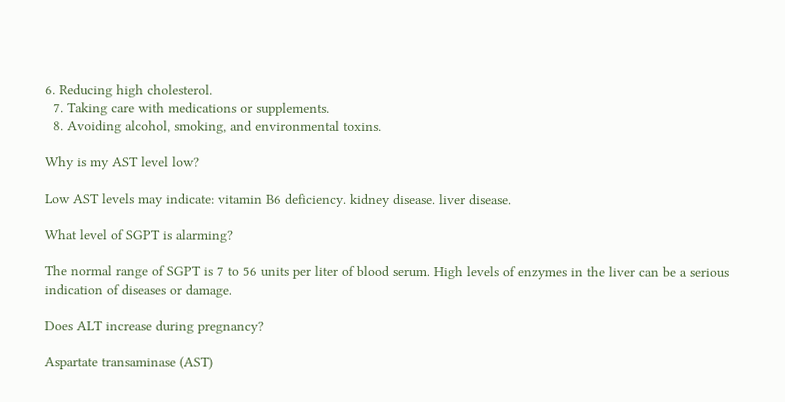6. Reducing high cholesterol.
  7. Taking care with medications or supplements.
  8. Avoiding alcohol, smoking, and environmental toxins.

Why is my AST level low?

Low AST levels may indicate: vitamin B6 deficiency. kidney disease. liver disease.

What level of SGPT is alarming?

The normal range of SGPT is 7 to 56 units per liter of blood serum. High levels of enzymes in the liver can be a serious indication of diseases or damage.

Does ALT increase during pregnancy?

Aspartate transaminase (AST)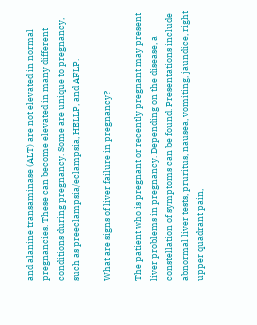and alanine transaminase (ALT) are not elevated in normal pregnancies. These can become elevated in many different conditions during pregnancy. Some are unique to pregnancy, such as preeclampsia/eclampsia, HELLP, and AFLP.

What are signs of liver failure in pregnancy?

The patient who is pregnant or recently pregnant may present liver problems in pregnancy. Depending on the disease, a constellation of symptoms can be found. Presentations include abnormal liver tests, pruritus, nausea, vomiting, jaundice, right upper quadrant pain,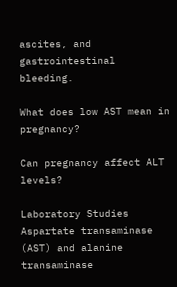ascites, and gastrointestinal bleeding.

What does low AST mean in pregnancy?

Can pregnancy affect ALT levels?

Laboratory Studies Aspartate transaminase (AST) and alanine transaminase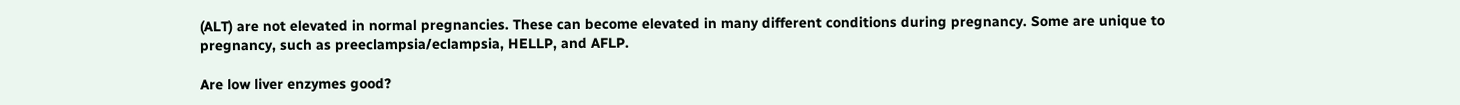(ALT) are not elevated in normal pregnancies. These can become elevated in many different conditions during pregnancy. Some are unique to pregnancy, such as preeclampsia/eclampsia, HELLP, and AFLP.

Are low liver enzymes good?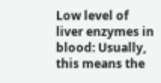Low level of liver enzymes in blood: Usually, this means the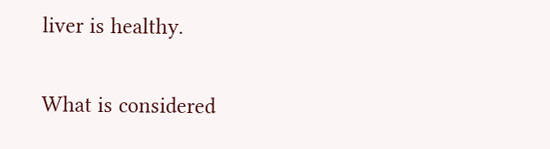liver is healthy.

What is considered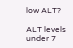low ALT?

ALT levels under 7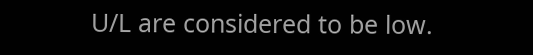U/L are considered to be low.